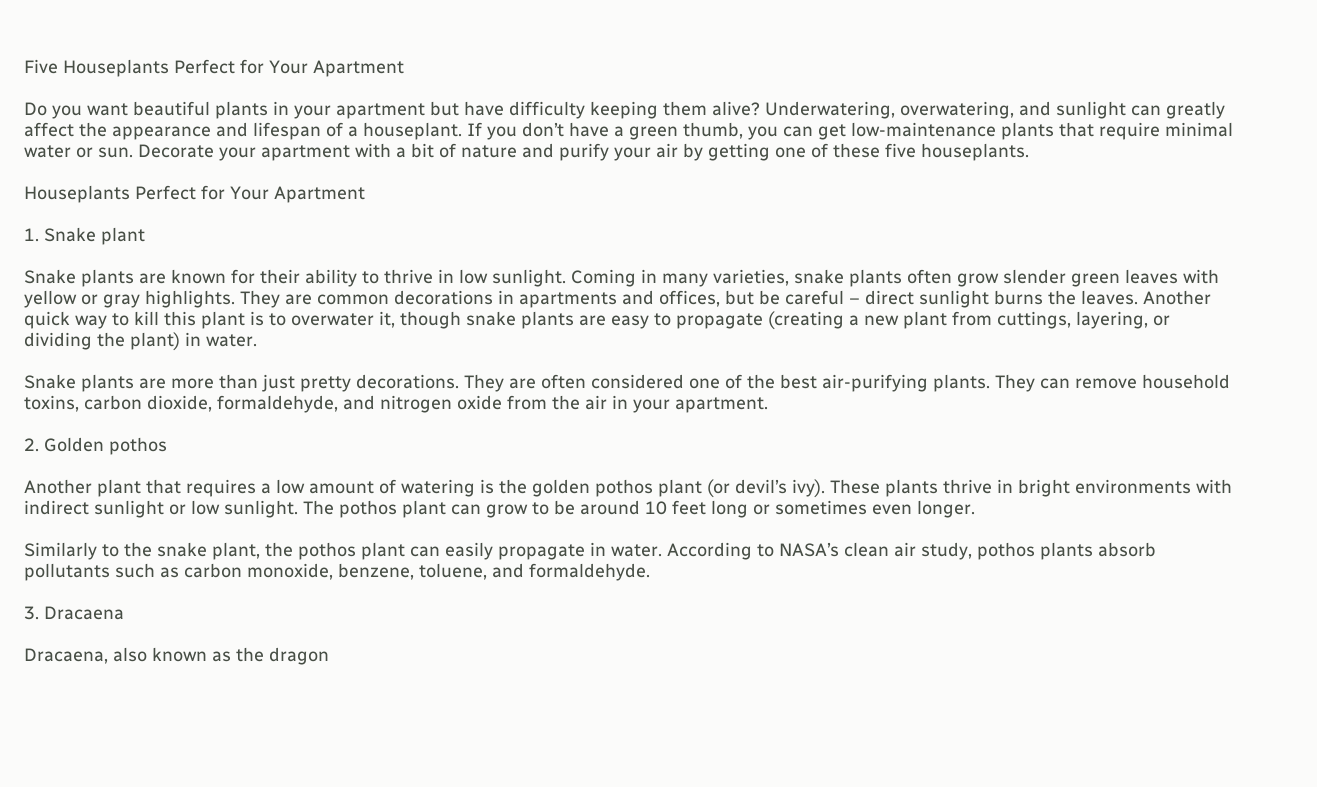Five Houseplants Perfect for Your Apartment

Do you want beautiful plants in your apartment but have difficulty keeping them alive? Underwatering, overwatering, and sunlight can greatly affect the appearance and lifespan of a houseplant. If you don’t have a green thumb, you can get low-maintenance plants that require minimal water or sun. Decorate your apartment with a bit of nature and purify your air by getting one of these five houseplants.

Houseplants Perfect for Your Apartment

1. Snake plant

Snake plants are known for their ability to thrive in low sunlight. Coming in many varieties, snake plants often grow slender green leaves with yellow or gray highlights. They are common decorations in apartments and offices, but be careful – direct sunlight burns the leaves. Another quick way to kill this plant is to overwater it, though snake plants are easy to propagate (creating a new plant from cuttings, layering, or dividing the plant) in water.

Snake plants are more than just pretty decorations. They are often considered one of the best air-purifying plants. They can remove household toxins, carbon dioxide, formaldehyde, and nitrogen oxide from the air in your apartment.

2. Golden pothos

Another plant that requires a low amount of watering is the golden pothos plant (or devil’s ivy). These plants thrive in bright environments with indirect sunlight or low sunlight. The pothos plant can grow to be around 10 feet long or sometimes even longer.

Similarly to the snake plant, the pothos plant can easily propagate in water. According to NASA’s clean air study, pothos plants absorb pollutants such as carbon monoxide, benzene, toluene, and formaldehyde.

3. Dracaena

Dracaena, also known as the dragon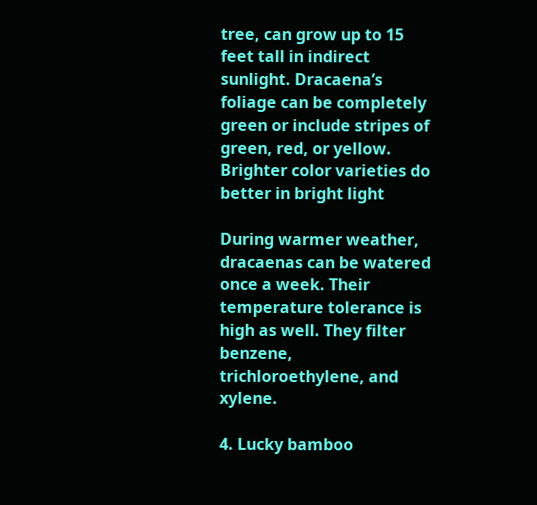tree, can grow up to 15 feet tall in indirect sunlight. Dracaena’s foliage can be completely green or include stripes of green, red, or yellow. Brighter color varieties do better in bright light

During warmer weather, dracaenas can be watered once a week. Their temperature tolerance is high as well. They filter benzene, trichloroethylene, and xylene.

4. Lucky bamboo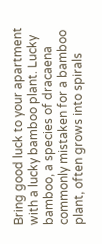Bring good luck to your apartment with a lucky bamboo plant. Lucky bamboo, a species of dracaena commonly mistaken for a bamboo plant, often grows into spirals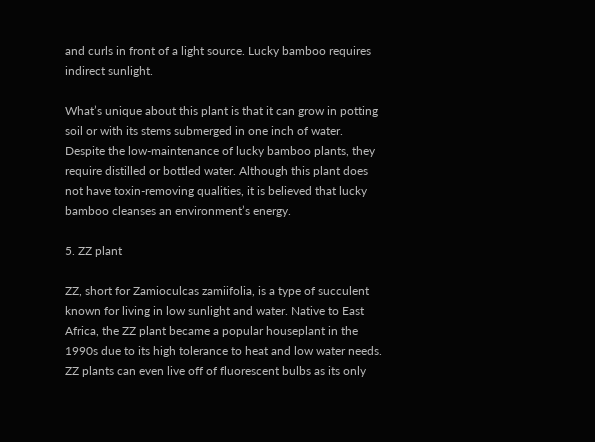and curls in front of a light source. Lucky bamboo requires indirect sunlight.

What’s unique about this plant is that it can grow in potting soil or with its stems submerged in one inch of water. Despite the low-maintenance of lucky bamboo plants, they require distilled or bottled water. Although this plant does not have toxin-removing qualities, it is believed that lucky bamboo cleanses an environment’s energy.

5. ZZ plant

ZZ, short for Zamioculcas zamiifolia, is a type of succulent known for living in low sunlight and water. Native to East Africa, the ZZ plant became a popular houseplant in the 1990s due to its high tolerance to heat and low water needs. ZZ plants can even live off of fluorescent bulbs as its only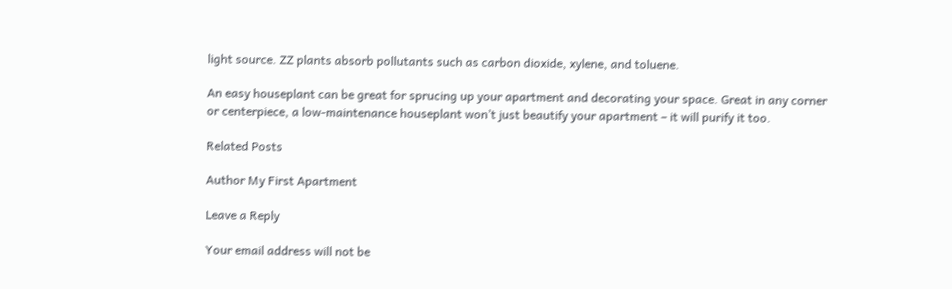light source. ZZ plants absorb pollutants such as carbon dioxide, xylene, and toluene.

An easy houseplant can be great for sprucing up your apartment and decorating your space. Great in any corner or centerpiece, a low-maintenance houseplant won’t just beautify your apartment – it will purify it too.

Related Posts

Author My First Apartment

Leave a Reply

Your email address will not be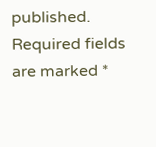published. Required fields are marked *